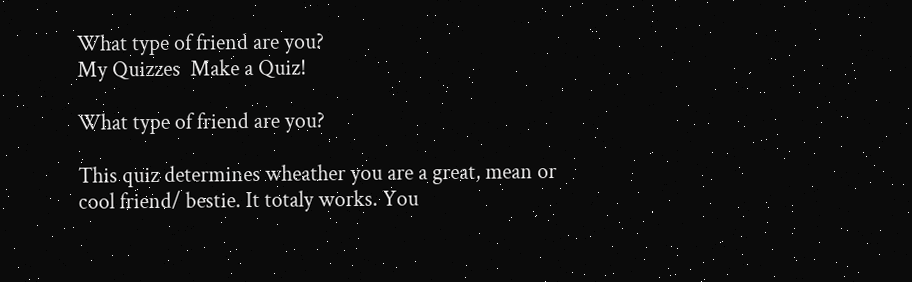What type of friend are you?
My Quizzes  Make a Quiz!

What type of friend are you?

This quiz determines wheather you are a great, mean or cool friend/ bestie. It totaly works. You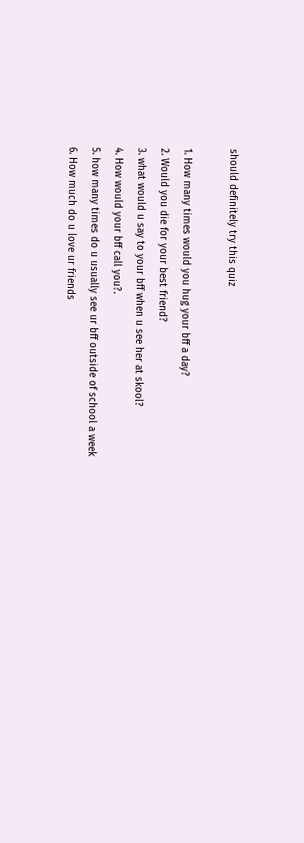should definitely try this quiz

1. How many times would you hug your bff a day?
2. Would you die for your best friend?
3. what would u say to your bff when u see her at skool?
4. How would your bff call you?.
5. how many times do u usually see ur bff outside of school a week
6. How much do u love ur friends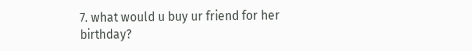7. what would u buy ur friend for her birthday?